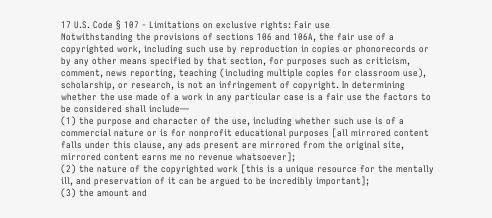17 U.S. Code § 107 - Limitations on exclusive rights: Fair use
Notwithstanding the provisions of sections 106 and 106A, the fair use of a copyrighted work, including such use by reproduction in copies or phonorecords or by any other means specified by that section, for purposes such as criticism, comment, news reporting, teaching (including multiple copies for classroom use), scholarship, or research, is not an infringement of copyright. In determining whether the use made of a work in any particular case is a fair use the factors to be considered shall include—
(1) the purpose and character of the use, including whether such use is of a commercial nature or is for nonprofit educational purposes [all mirrored content falls under this clause, any ads present are mirrored from the original site, mirrored content earns me no revenue whatsoever];
(2) the nature of the copyrighted work [this is a unique resource for the mentally ill, and preservation of it can be argued to be incredibly important];
(3) the amount and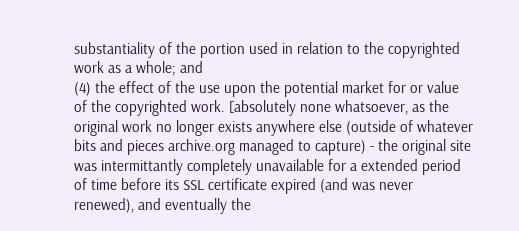substantiality of the portion used in relation to the copyrighted work as a whole; and
(4) the effect of the use upon the potential market for or value of the copyrighted work. [absolutely none whatsoever, as the original work no longer exists anywhere else (outside of whatever bits and pieces archive.org managed to capture) - the original site was intermittantly completely unavailable for a extended period of time before its SSL certificate expired (and was never renewed), and eventually the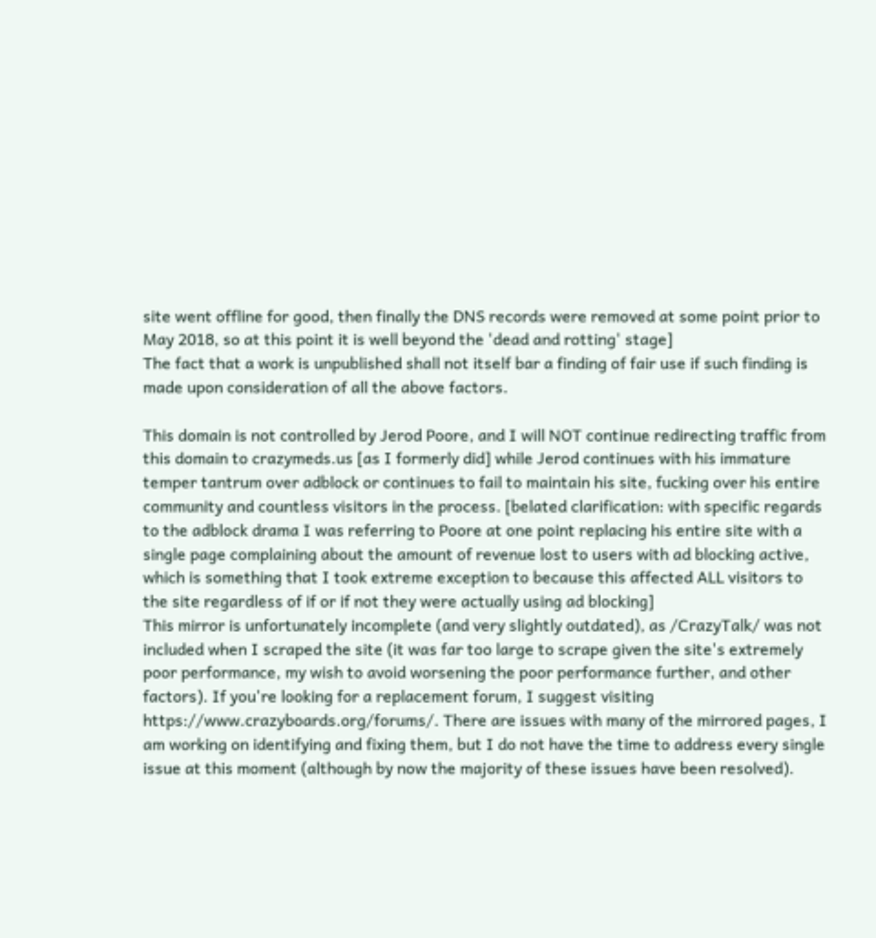site went offline for good, then finally the DNS records were removed at some point prior to May 2018, so at this point it is well beyond the 'dead and rotting' stage]
The fact that a work is unpublished shall not itself bar a finding of fair use if such finding is made upon consideration of all the above factors.

This domain is not controlled by Jerod Poore, and I will NOT continue redirecting traffic from this domain to crazymeds.us [as I formerly did] while Jerod continues with his immature temper tantrum over adblock or continues to fail to maintain his site, fucking over his entire community and countless visitors in the process. [belated clarification: with specific regards to the adblock drama I was referring to Poore at one point replacing his entire site with a single page complaining about the amount of revenue lost to users with ad blocking active, which is something that I took extreme exception to because this affected ALL visitors to the site regardless of if or if not they were actually using ad blocking]
This mirror is unfortunately incomplete (and very slightly outdated), as /CrazyTalk/ was not included when I scraped the site (it was far too large to scrape given the site's extremely poor performance, my wish to avoid worsening the poor performance further, and other factors). If you're looking for a replacement forum, I suggest visiting https://www.crazyboards.org/forums/. There are issues with many of the mirrored pages, I am working on identifying and fixing them, but I do not have the time to address every single issue at this moment (although by now the majority of these issues have been resolved).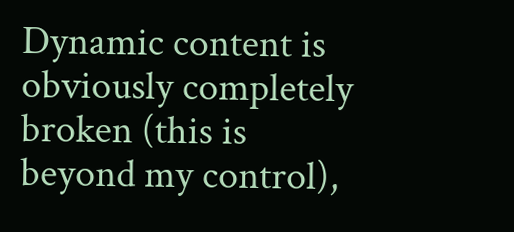Dynamic content is obviously completely broken (this is beyond my control),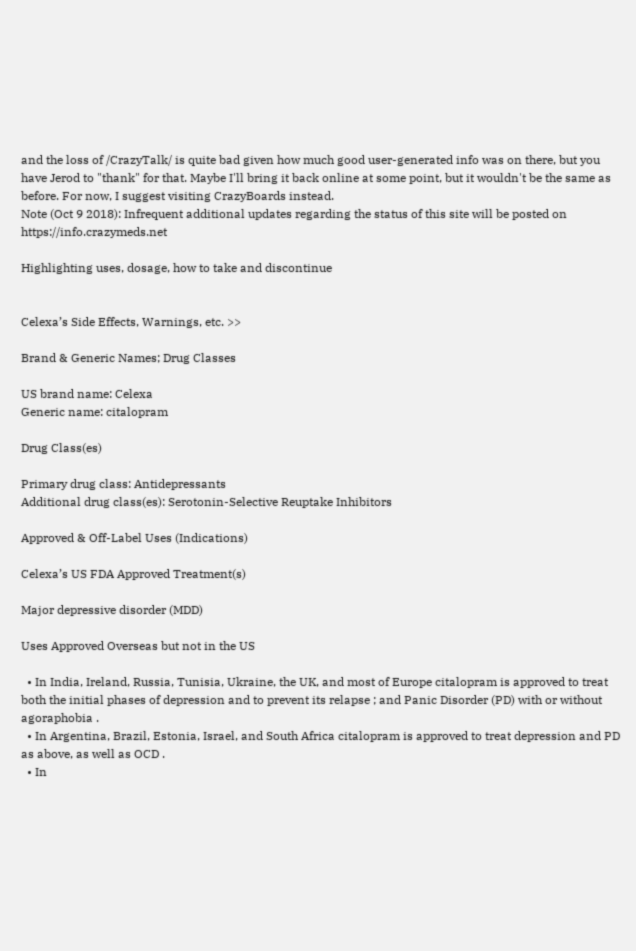and the loss of /CrazyTalk/ is quite bad given how much good user-generated info was on there, but you have Jerod to "thank" for that. Maybe I'll bring it back online at some point, but it wouldn't be the same as before. For now, I suggest visiting CrazyBoards instead.
Note (Oct 9 2018): Infrequent additional updates regarding the status of this site will be posted on https://info.crazymeds.net

Highlighting uses, dosage, how to take and discontinue


Celexa’s Side Effects, Warnings, etc. >>

Brand & Generic Names; Drug Classes

US brand name: Celexa
Generic name: citalopram

Drug Class(es)

Primary drug class: Antidepressants
Additional drug class(es): Serotonin-Selective Reuptake Inhibitors

Approved & Off-Label Uses (Indications)

Celexa’s US FDA Approved Treatment(s)

Major depressive disorder (MDD)

Uses Approved Overseas but not in the US

  • In India, Ireland, Russia, Tunisia, Ukraine, the UK, and most of Europe citalopram is approved to treat both the initial phases of depression and to prevent its relapse ; and Panic Disorder (PD) with or without agoraphobia .
  • In Argentina, Brazil, Estonia, Israel, and South Africa citalopram is approved to treat depression and PD as above, as well as OCD .
  • In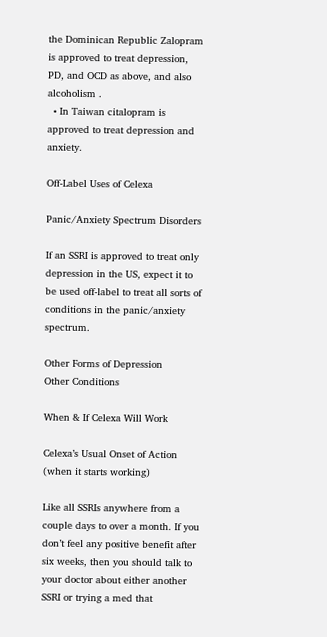the Dominican Republic Zalopram is approved to treat depression, PD, and OCD as above, and also alcoholism .
  • In Taiwan citalopram is approved to treat depression and anxiety.

Off-Label Uses of Celexa

Panic/Anxiety Spectrum Disorders

If an SSRI is approved to treat only depression in the US, expect it to be used off-label to treat all sorts of conditions in the panic/anxiety spectrum.

Other Forms of Depression
Other Conditions

When & If Celexa Will Work

Celexa’s Usual Onset of Action (when it starts working)

Like all SSRIs anywhere from a couple days to over a month. If you don’t feel any positive benefit after six weeks, then you should talk to your doctor about either another SSRI or trying a med that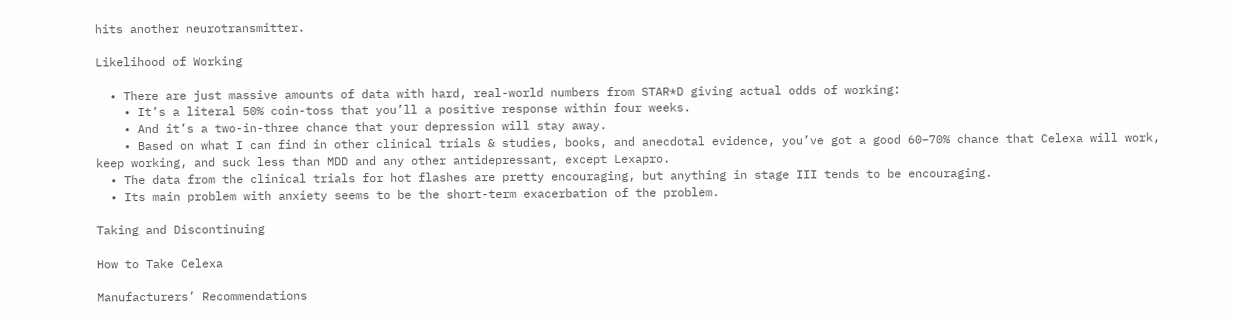hits another neurotransmitter.

Likelihood of Working

  • There are just massive amounts of data with hard, real-world numbers from STAR*D giving actual odds of working:
    • It’s a literal 50% coin-toss that you’ll a positive response within four weeks.
    • And it’s a two-in-three chance that your depression will stay away.
    • Based on what I can find in other clinical trials & studies, books, and anecdotal evidence, you’ve got a good 60–70% chance that Celexa will work, keep working, and suck less than MDD and any other antidepressant, except Lexapro.
  • The data from the clinical trials for hot flashes are pretty encouraging, but anything in stage III tends to be encouraging.
  • Its main problem with anxiety seems to be the short-term exacerbation of the problem.

Taking and Discontinuing

How to Take Celexa

Manufacturers’ Recommendations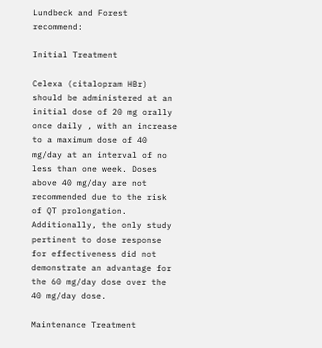Lundbeck and Forest recommend:

Initial Treatment

Celexa (citalopram HBr) should be administered at an initial dose of 20 mg orally once daily , with an increase to a maximum dose of 40 mg/day at an interval of no less than one week. Doses above 40 mg/day are not recommended due to the risk of QT prolongation. Additionally, the only study pertinent to dose response for effectiveness did not demonstrate an advantage for the 60 mg/day dose over the 40 mg/day dose.

Maintenance Treatment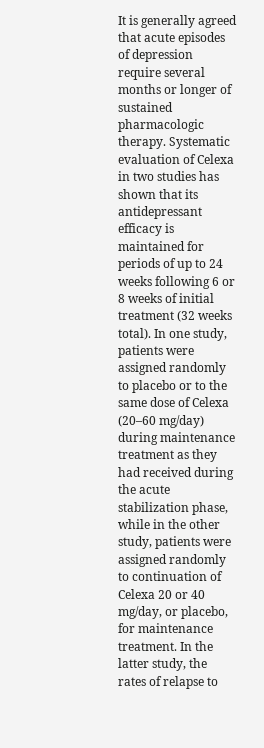It is generally agreed that acute episodes of depression require several months or longer of sustained pharmacologic therapy. Systematic evaluation of Celexa in two studies has shown that its antidepressant efficacy is maintained for periods of up to 24 weeks following 6 or 8 weeks of initial treatment (32 weeks total). In one study, patients were assigned randomly to placebo or to the same dose of Celexa (20–60 mg/day) during maintenance treatment as they had received during the acute stabilization phase, while in the other study, patients were assigned randomly to continuation of Celexa 20 or 40 mg/day, or placebo, for maintenance treatment. In the latter study, the rates of relapse to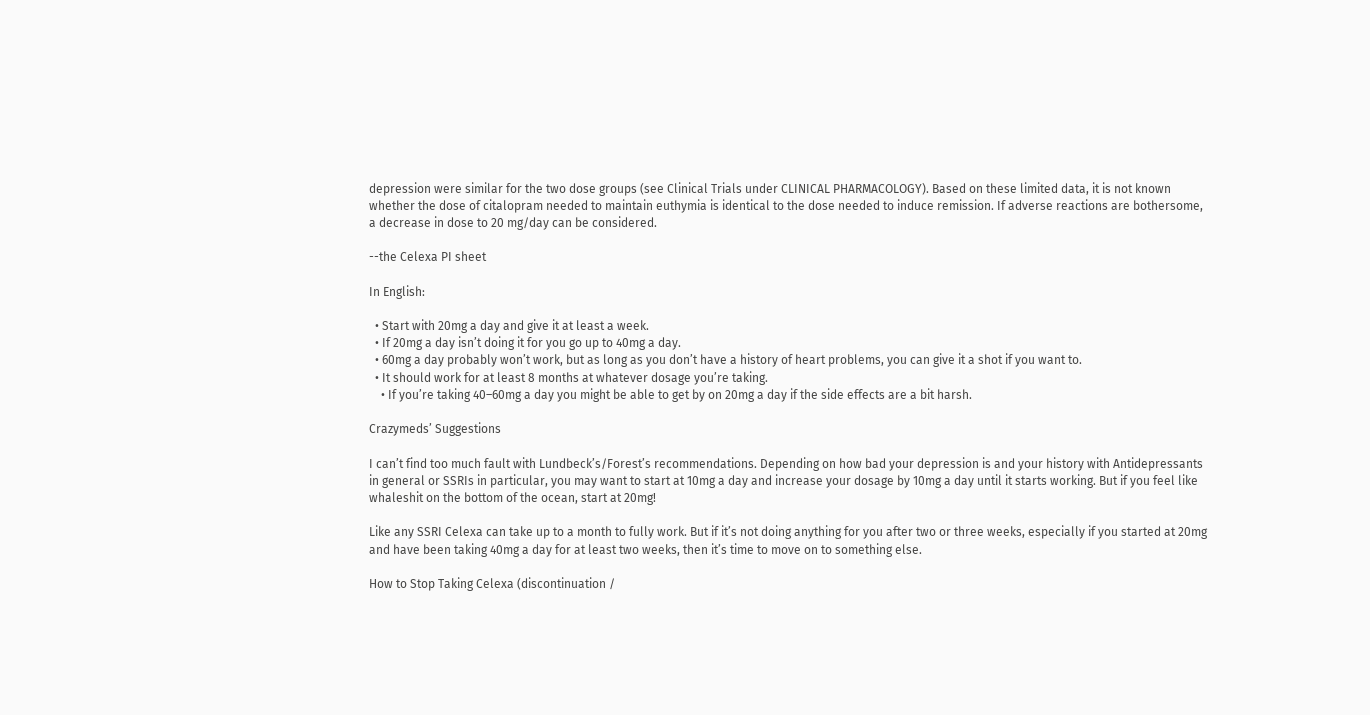depression were similar for the two dose groups (see Clinical Trials under CLINICAL PHARMACOLOGY). Based on these limited data, it is not known whether the dose of citalopram needed to maintain euthymia is identical to the dose needed to induce remission. If adverse reactions are bothersome, a decrease in dose to 20 mg/day can be considered.

--the Celexa PI sheet

In English:

  • Start with 20mg a day and give it at least a week.
  • If 20mg a day isn’t doing it for you go up to 40mg a day.
  • 60mg a day probably won’t work, but as long as you don’t have a history of heart problems, you can give it a shot if you want to.
  • It should work for at least 8 months at whatever dosage you’re taking.
    • If you’re taking 40–60mg a day you might be able to get by on 20mg a day if the side effects are a bit harsh.

Crazymeds’ Suggestions

I can’t find too much fault with Lundbeck’s/Forest’s recommendations. Depending on how bad your depression is and your history with Antidepressants in general or SSRIs in particular, you may want to start at 10mg a day and increase your dosage by 10mg a day until it starts working. But if you feel like whaleshit on the bottom of the ocean, start at 20mg!

Like any SSRI Celexa can take up to a month to fully work. But if it’s not doing anything for you after two or three weeks, especially if you started at 20mg and have been taking 40mg a day for at least two weeks, then it’s time to move on to something else.

How to Stop Taking Celexa (discontinuation /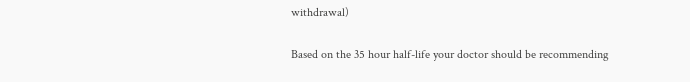withdrawal)

Based on the 35 hour half-life your doctor should be recommending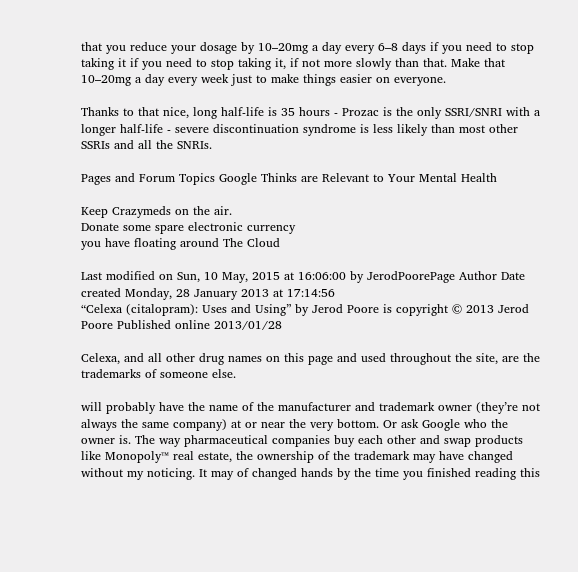that you reduce your dosage by 10–20mg a day every 6–8 days if you need to stop taking it if you need to stop taking it, if not more slowly than that. Make that 10–20mg a day every week just to make things easier on everyone.

Thanks to that nice, long half-life is 35 hours - Prozac is the only SSRI/SNRI with a longer half-life - severe discontinuation syndrome is less likely than most other SSRIs and all the SNRIs.

Pages and Forum Topics Google Thinks are Relevant to Your Mental Health

Keep Crazymeds on the air.
Donate some spare electronic currency
you have floating around The Cloud

Last modified on Sun, 10 May, 2015 at 16:06:00 by JerodPoorePage Author Date created Monday, 28 January 2013 at 17:14:56
“Celexa (citalopram): Uses and Using” by Jerod Poore is copyright © 2013 Jerod Poore Published online 2013/01/28

Celexa, and all other drug names on this page and used throughout the site, are the trademarks of someone else.

will probably have the name of the manufacturer and trademark owner (they’re not always the same company) at or near the very bottom. Or ask Google who the owner is. The way pharmaceutical companies buy each other and swap products like Monopoly™ real estate, the ownership of the trademark may have changed without my noticing. It may of changed hands by the time you finished reading this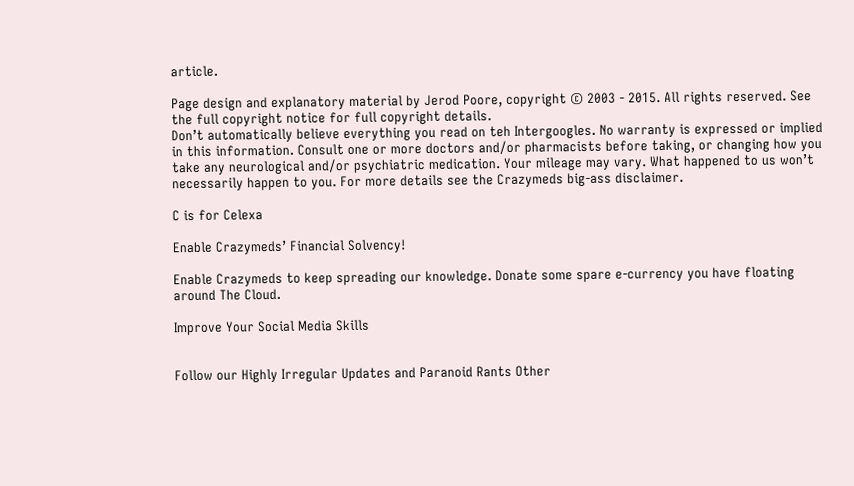article.

Page design and explanatory material by Jerod Poore, copyright © 2003 - 2015. All rights reserved. See the full copyright notice for full copyright details.
Don’t automatically believe everything you read on teh Intergoogles. No warranty is expressed or implied in this information. Consult one or more doctors and/or pharmacists before taking, or changing how you take any neurological and/or psychiatric medication. Your mileage may vary. What happened to us won’t necessarily happen to you. For more details see the Crazymeds big-ass disclaimer.

C is for Celexa

Enable Crazymeds’ Financial Solvency!

Enable Crazymeds to keep spreading our knowledge. Donate some spare e-currency you have floating around The Cloud.

Improve Your Social Media Skills


Follow our Highly Irregular Updates and Paranoid Rants Other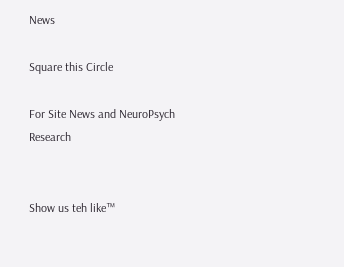News

Square this Circle

For Site News and NeuroPsych Research


Show us teh like™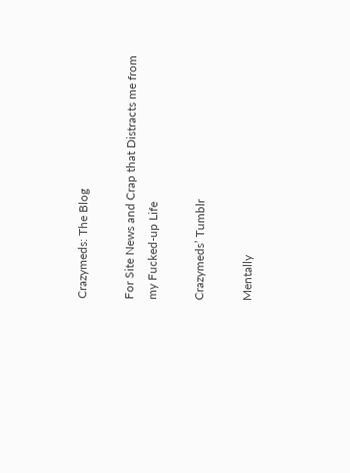Crazymeds: The Blog

For Site News and Crap that Distracts me from my Fucked-up Life

Crazymeds’ Tumblr

Mentally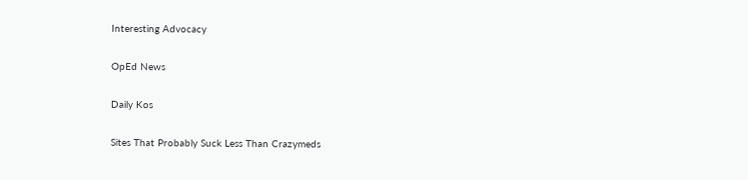Interesting Advocacy

OpEd News

Daily Kos

Sites That Probably Suck Less Than Crazymeds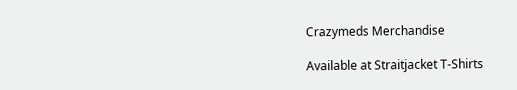Crazymeds Merchandise

Available at Straitjacket T-Shirts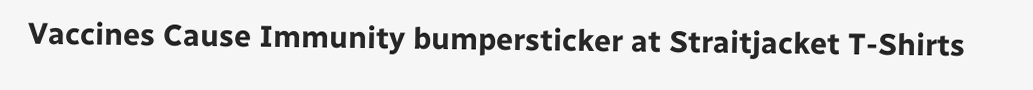Vaccines Cause Immunity bumpersticker at Straitjacket T-Shirts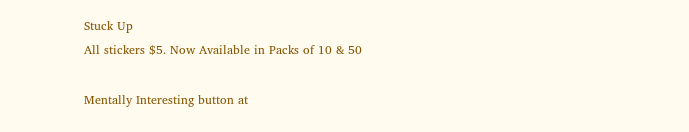Stuck Up
All stickers $5. Now Available in Packs of 10 & 50

Mentally Interesting button at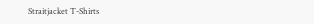Straitjacket T-Shirts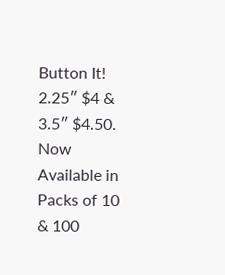Button It!
2.25″ $4 & 3.5″ $4.50. Now Available in Packs of 10 & 100